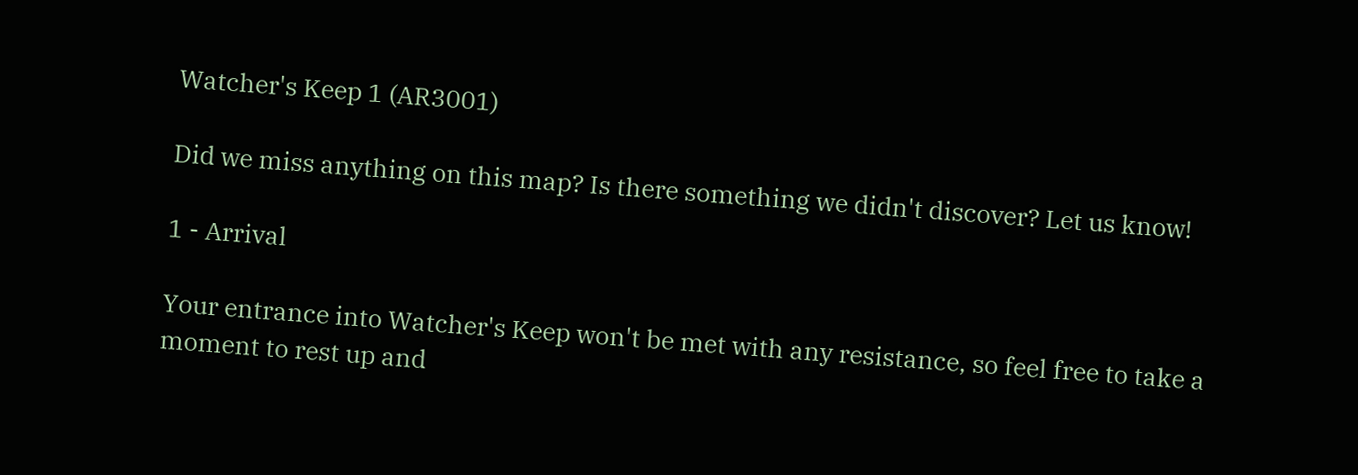Watcher's Keep 1 (AR3001)

Did we miss anything on this map? Is there something we didn't discover? Let us know!

1 - Arrival

Your entrance into Watcher's Keep won't be met with any resistance, so feel free to take a moment to rest up and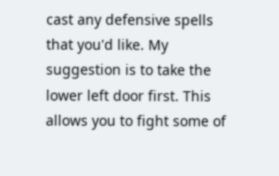cast any defensive spells that you'd like. My suggestion is to take the lower left door first. This allows you to fight some of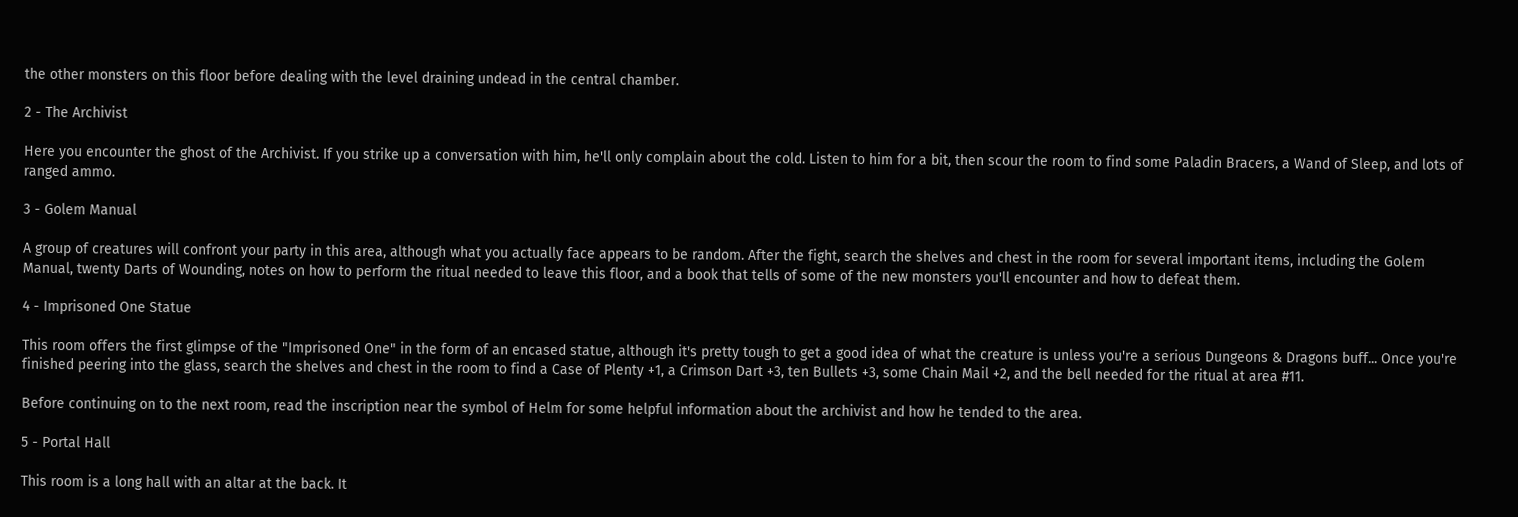the other monsters on this floor before dealing with the level draining undead in the central chamber.

2 - The Archivist

Here you encounter the ghost of the Archivist. If you strike up a conversation with him, he'll only complain about the cold. Listen to him for a bit, then scour the room to find some Paladin Bracers, a Wand of Sleep, and lots of ranged ammo.

3 - Golem Manual

A group of creatures will confront your party in this area, although what you actually face appears to be random. After the fight, search the shelves and chest in the room for several important items, including the Golem Manual, twenty Darts of Wounding, notes on how to perform the ritual needed to leave this floor, and a book that tells of some of the new monsters you'll encounter and how to defeat them.

4 - Imprisoned One Statue

This room offers the first glimpse of the "Imprisoned One" in the form of an encased statue, although it's pretty tough to get a good idea of what the creature is unless you're a serious Dungeons & Dragons buff... Once you're finished peering into the glass, search the shelves and chest in the room to find a Case of Plenty +1, a Crimson Dart +3, ten Bullets +3, some Chain Mail +2, and the bell needed for the ritual at area #11.

Before continuing on to the next room, read the inscription near the symbol of Helm for some helpful information about the archivist and how he tended to the area.

5 - Portal Hall

This room is a long hall with an altar at the back. It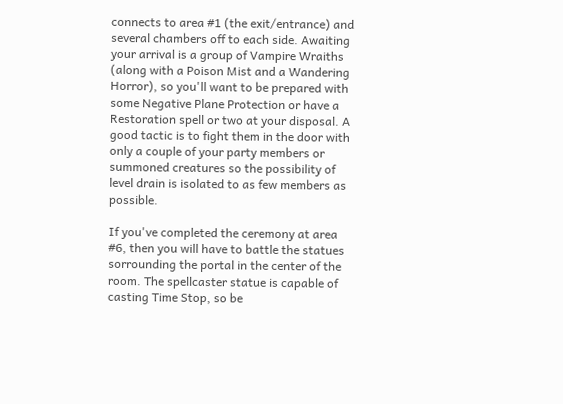connects to area #1 (the exit/entrance) and several chambers off to each side. Awaiting your arrival is a group of Vampire Wraiths (along with a Poison Mist and a Wandering Horror), so you'll want to be prepared with some Negative Plane Protection or have a Restoration spell or two at your disposal. A good tactic is to fight them in the door with only a couple of your party members or summoned creatures so the possibility of level drain is isolated to as few members as possible.

If you've completed the ceremony at area #6, then you will have to battle the statues sorrounding the portal in the center of the room. The spellcaster statue is capable of casting Time Stop, so be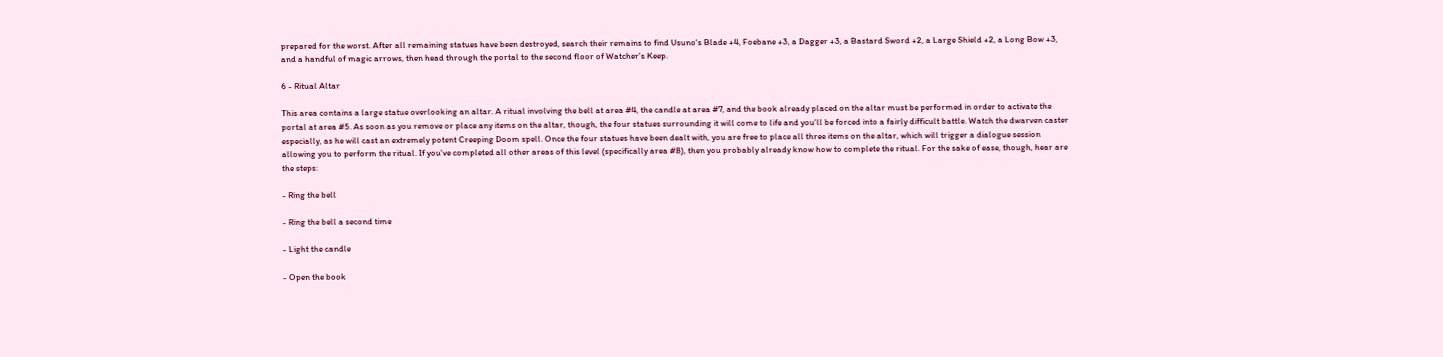prepared for the worst. After all remaining statues have been destroyed, search their remains to find Usuno's Blade +4, Foebane +3, a Dagger +3, a Bastard Sword +2, a Large Shield +2, a Long Bow +3, and a handful of magic arrows, then head through the portal to the second floor of Watcher's Keep.

6 - Ritual Altar

This area contains a large statue overlooking an altar. A ritual involving the bell at area #4, the candle at area #7, and the book already placed on the altar must be performed in order to activate the portal at area #5. As soon as you remove or place any items on the altar, though, the four statues surrounding it will come to life and you'll be forced into a fairly difficult battle. Watch the dwarven caster especially, as he will cast an extremely potent Creeping Doom spell. Once the four statues have been dealt with, you are free to place all three items on the altar, which will trigger a dialogue session allowing you to perform the ritual. If you've completed all other areas of this level (specifically area #8), then you probably already know how to complete the ritual. For the sake of ease, though, hear are the steps:

- Ring the bell

- Ring the bell a second time

- Light the candle

- Open the book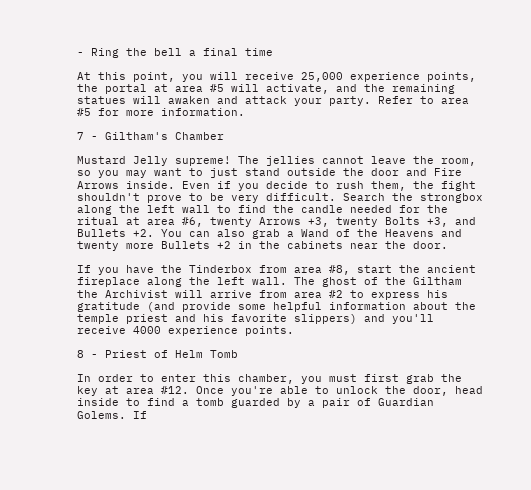- Ring the bell a final time

At this point, you will receive 25,000 experience points, the portal at area #5 will activate, and the remaining statues will awaken and attack your party. Refer to area #5 for more information.

7 - Giltham's Chamber

Mustard Jelly supreme! The jellies cannot leave the room, so you may want to just stand outside the door and Fire Arrows inside. Even if you decide to rush them, the fight shouldn't prove to be very difficult. Search the strongbox along the left wall to find the candle needed for the ritual at area #6, twenty Arrows +3, twenty Bolts +3, and Bullets +2. You can also grab a Wand of the Heavens and twenty more Bullets +2 in the cabinets near the door.

If you have the Tinderbox from area #8, start the ancient fireplace along the left wall. The ghost of the Giltham the Archivist will arrive from area #2 to express his gratitude (and provide some helpful information about the temple priest and his favorite slippers) and you'll receive 4000 experience points.

8 - Priest of Helm Tomb

In order to enter this chamber, you must first grab the key at area #12. Once you're able to unlock the door, head inside to find a tomb guarded by a pair of Guardian Golems. If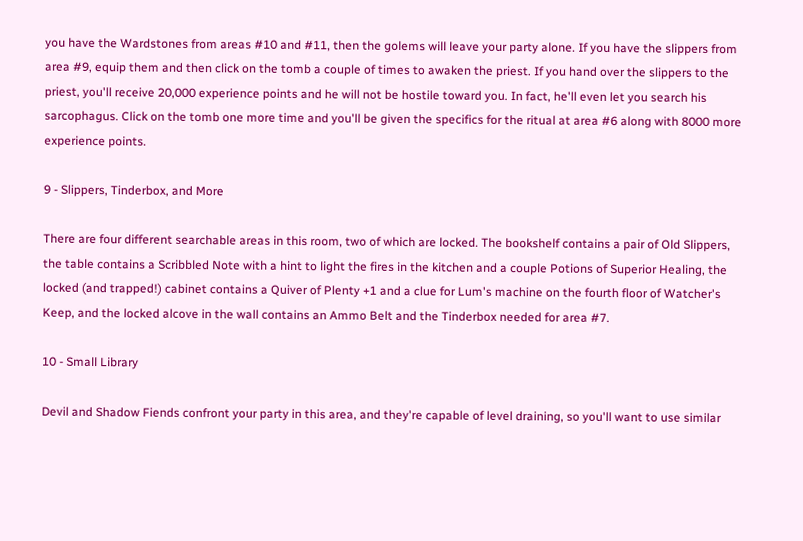you have the Wardstones from areas #10 and #11, then the golems will leave your party alone. If you have the slippers from area #9, equip them and then click on the tomb a couple of times to awaken the priest. If you hand over the slippers to the priest, you'll receive 20,000 experience points and he will not be hostile toward you. In fact, he'll even let you search his sarcophagus. Click on the tomb one more time and you'll be given the specifics for the ritual at area #6 along with 8000 more experience points.

9 - Slippers, Tinderbox, and More

There are four different searchable areas in this room, two of which are locked. The bookshelf contains a pair of Old Slippers, the table contains a Scribbled Note with a hint to light the fires in the kitchen and a couple Potions of Superior Healing, the locked (and trapped!) cabinet contains a Quiver of Plenty +1 and a clue for Lum's machine on the fourth floor of Watcher's Keep, and the locked alcove in the wall contains an Ammo Belt and the Tinderbox needed for area #7.

10 - Small Library

Devil and Shadow Fiends confront your party in this area, and they're capable of level draining, so you'll want to use similar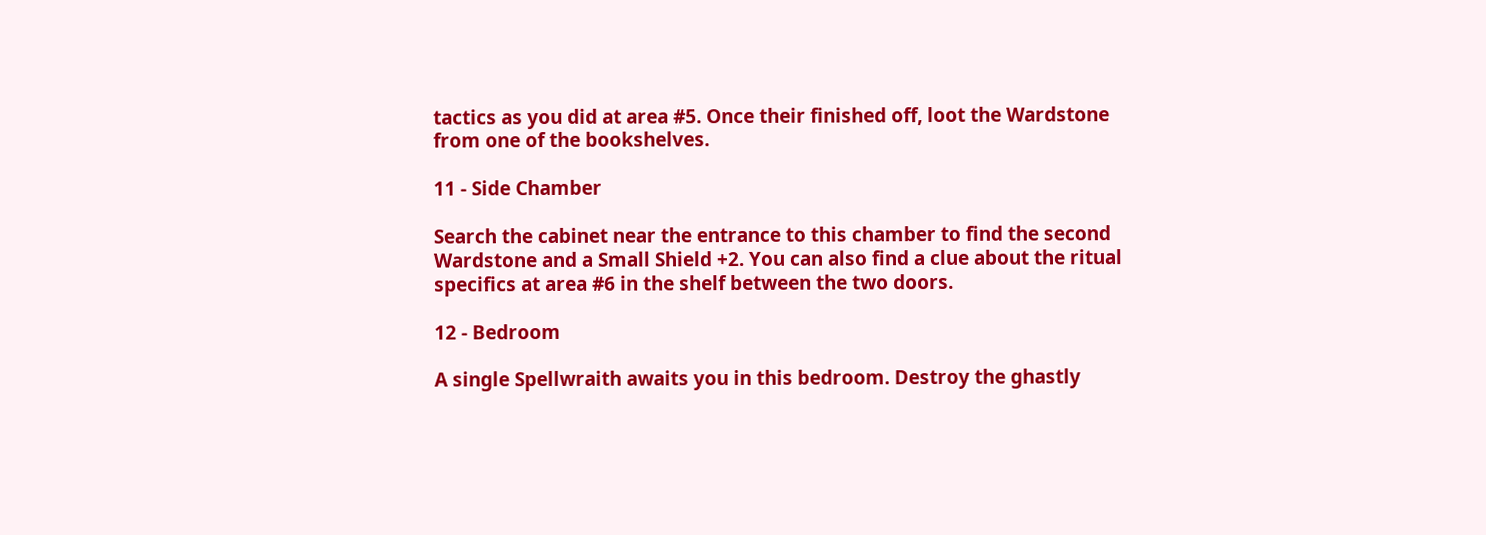tactics as you did at area #5. Once their finished off, loot the Wardstone from one of the bookshelves.

11 - Side Chamber

Search the cabinet near the entrance to this chamber to find the second Wardstone and a Small Shield +2. You can also find a clue about the ritual specifics at area #6 in the shelf between the two doors.

12 - Bedroom

A single Spellwraith awaits you in this bedroom. Destroy the ghastly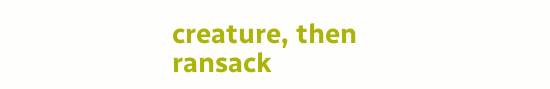creature, then ransack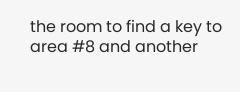the room to find a key to area #8 and another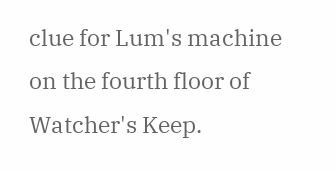clue for Lum's machine on the fourth floor of Watcher's Keep.